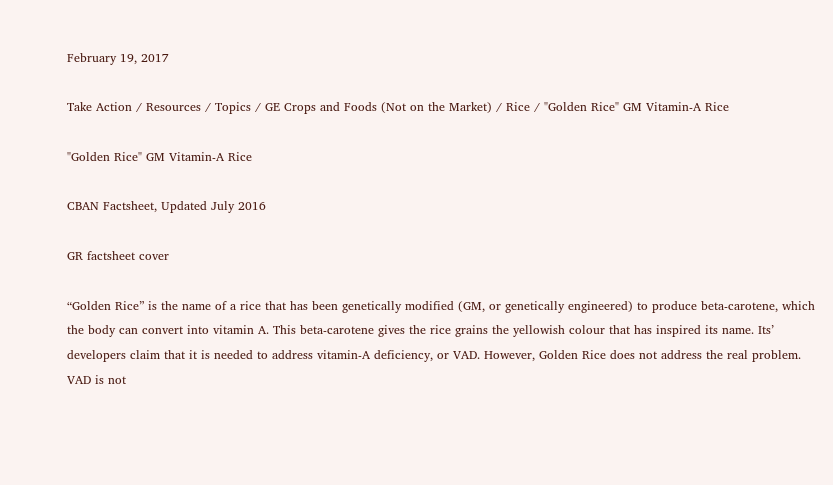February 19, 2017

Take Action / Resources / Topics / GE Crops and Foods (Not on the Market) / Rice / "Golden Rice" GM Vitamin-A Rice

"Golden Rice" GM Vitamin-A Rice

CBAN Factsheet, Updated July 2016

GR factsheet cover

“Golden Rice” is the name of a rice that has been genetically modified (GM, or genetically engineered) to produce beta-carotene, which the body can convert into vitamin A. This beta-carotene gives the rice grains the yellowish colour that has inspired its name. Its’ developers claim that it is needed to address vitamin-A deficiency, or VAD. However, Golden Rice does not address the real problem. VAD is not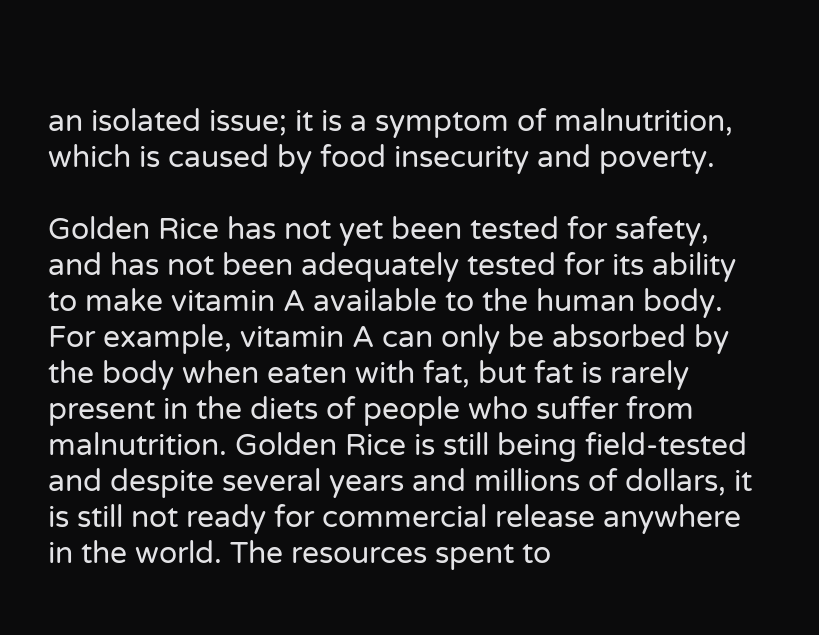an isolated issue; it is a symptom of malnutrition, which is caused by food insecurity and poverty.

Golden Rice has not yet been tested for safety, and has not been adequately tested for its ability to make vitamin A available to the human body. For example, vitamin A can only be absorbed by the body when eaten with fat, but fat is rarely present in the diets of people who suffer from malnutrition. Golden Rice is still being field-tested and despite several years and millions of dollars, it is still not ready for commercial release anywhere in the world. The resources spent to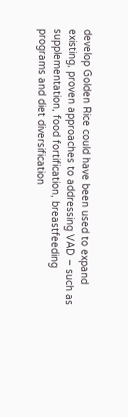develop Golden Rice could have been used to expand existing, proven approaches to addressing VAD – such as supplementation, food fortification, breastfeeding programs and diet diversification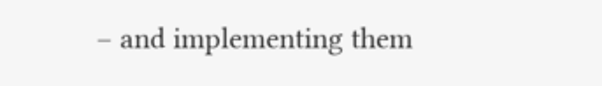– and implementing them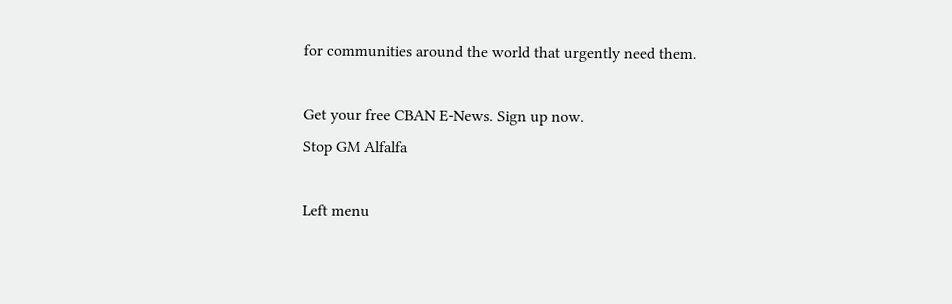for communities around the world that urgently need them.

Get your free CBAN E-News. Sign up now.
Stop GM Alfalfa

Left menu